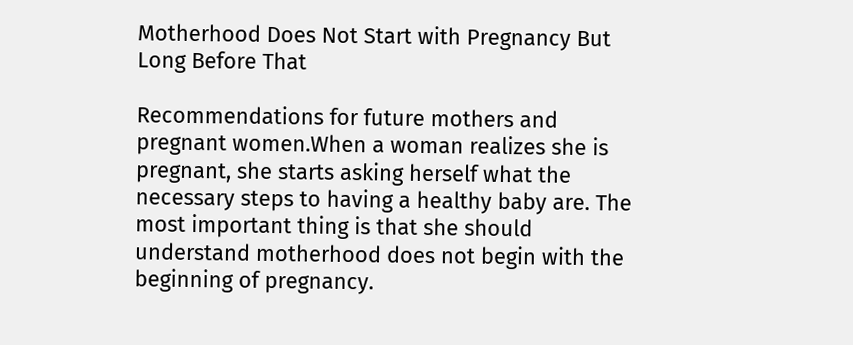Motherhood Does Not Start with Pregnancy But Long Before That

Recommendations for future mothers and pregnant women.When a woman realizes she is pregnant, she starts asking herself what the necessary steps to having a healthy baby are. The most important thing is that she should understand motherhood does not begin with the beginning of pregnancy.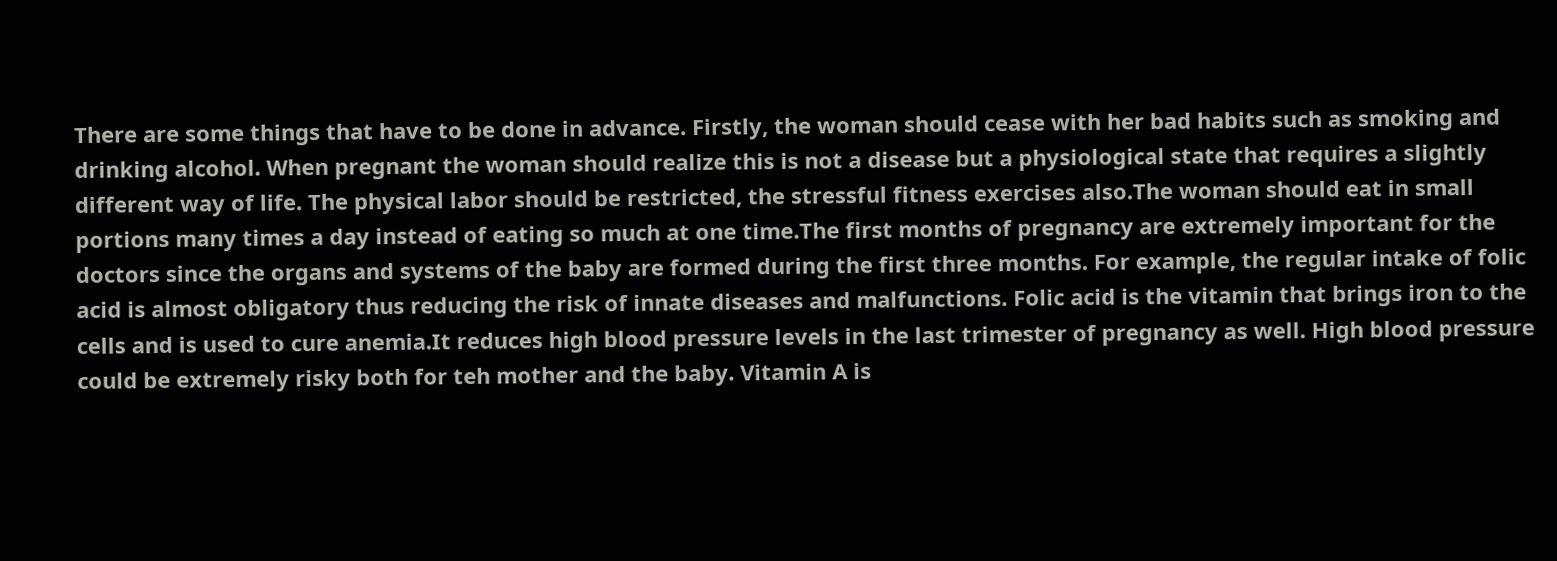There are some things that have to be done in advance. Firstly, the woman should cease with her bad habits such as smoking and drinking alcohol. When pregnant the woman should realize this is not a disease but a physiological state that requires a slightly different way of life. The physical labor should be restricted, the stressful fitness exercises also.The woman should eat in small portions many times a day instead of eating so much at one time.The first months of pregnancy are extremely important for the doctors since the organs and systems of the baby are formed during the first three months. For example, the regular intake of folic acid is almost obligatory thus reducing the risk of innate diseases and malfunctions. Folic acid is the vitamin that brings iron to the cells and is used to cure anemia.It reduces high blood pressure levels in the last trimester of pregnancy as well. High blood pressure could be extremely risky both for teh mother and the baby. Vitamin A is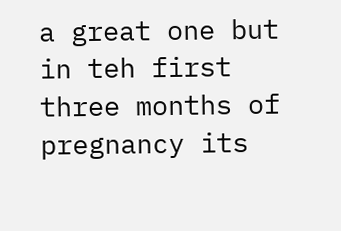a great one but in teh first three months of pregnancy its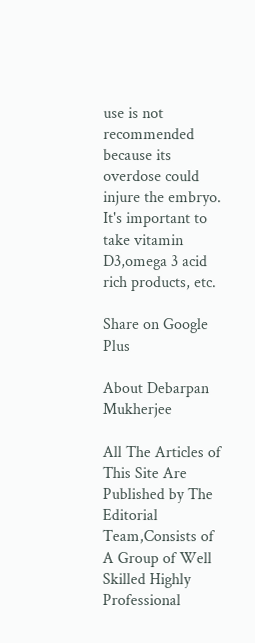use is not recommended because its overdose could injure the embryo. It's important to take vitamin D3,omega 3 acid rich products, etc.

Share on Google Plus

About Debarpan Mukherjee

All The Articles of This Site Are Published by The Editorial Team,Consists of A Group of Well Skilled Highly Professional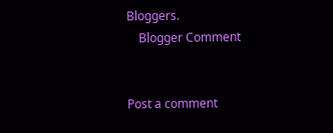Bloggers.
    Blogger Comment


Post a comment